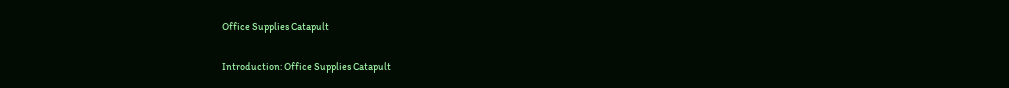Office Supplies Catapult

Introduction: Office Supplies Catapult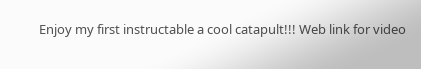Enjoy my first instructable a cool catapult!!! Web link for video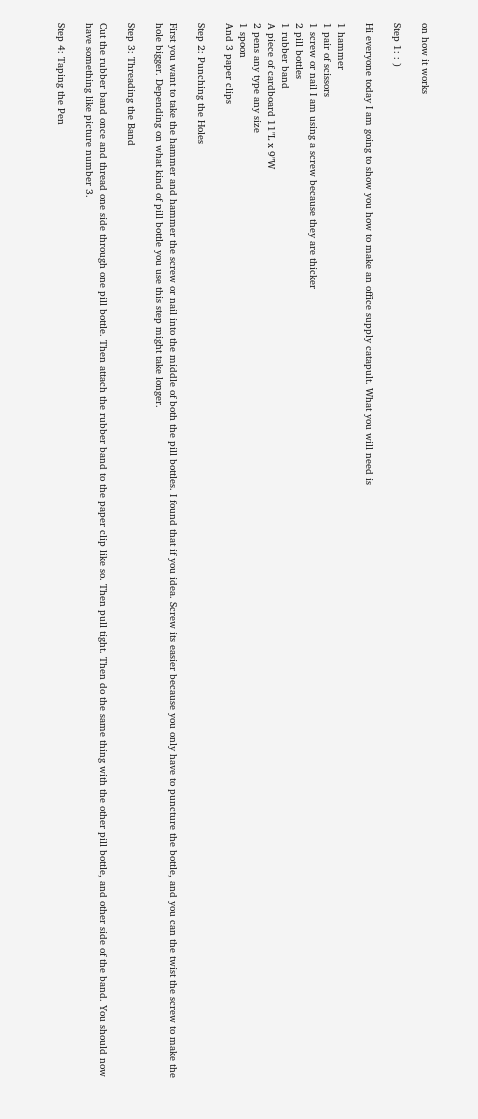on how it works

Step 1: : )

Hi everyone today I am going to show you how to make an office supply catapult. What you will need is

1 hammer
1 pair of scissors
1 screw or nail I am using a screw because they are thicker
2 pill bottles
1 rubber band
A piece of cardboard 11"L x 9"W
2 pens any type any size
1 spoon
And 3 paper clips

Step 2: Punching the Holes

First you want to take the hammer and hammer the screw or nail into the middle of both the pill bottles. I found that if you idea. Screw its easier because you only have to puncture the bottle, and you can the twist the screw to make the hole bigger. Depending on what kind of pill bottle you use this step might take longer.

Step 3: Threading the Band

Cut the rubber band once and thread one side through one pill bottle. Then attach the rubber band to the paper clip like so. Then pull tight. Then do the same thing with the other pill bottle, and other side of the band. You should now have something like picture number 3.

Step 4: Taping the Pen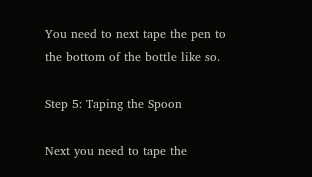You need to next tape the pen to the bottom of the bottle like so.

Step 5: Taping the Spoon

Next you need to tape the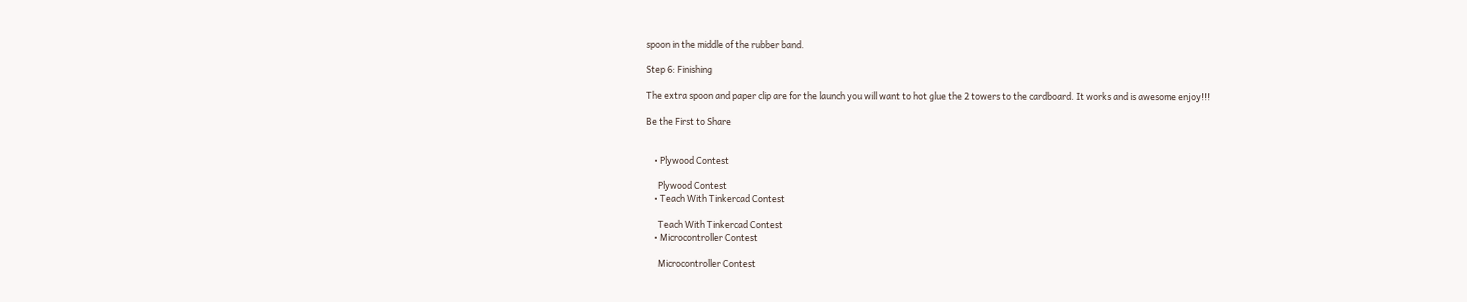spoon in the middle of the rubber band.

Step 6: Finishing

The extra spoon and paper clip are for the launch you will want to hot glue the 2 towers to the cardboard. It works and is awesome enjoy!!!

Be the First to Share


    • Plywood Contest

      Plywood Contest
    • Teach With Tinkercad Contest

      Teach With Tinkercad Contest
    • Microcontroller Contest

      Microcontroller Contest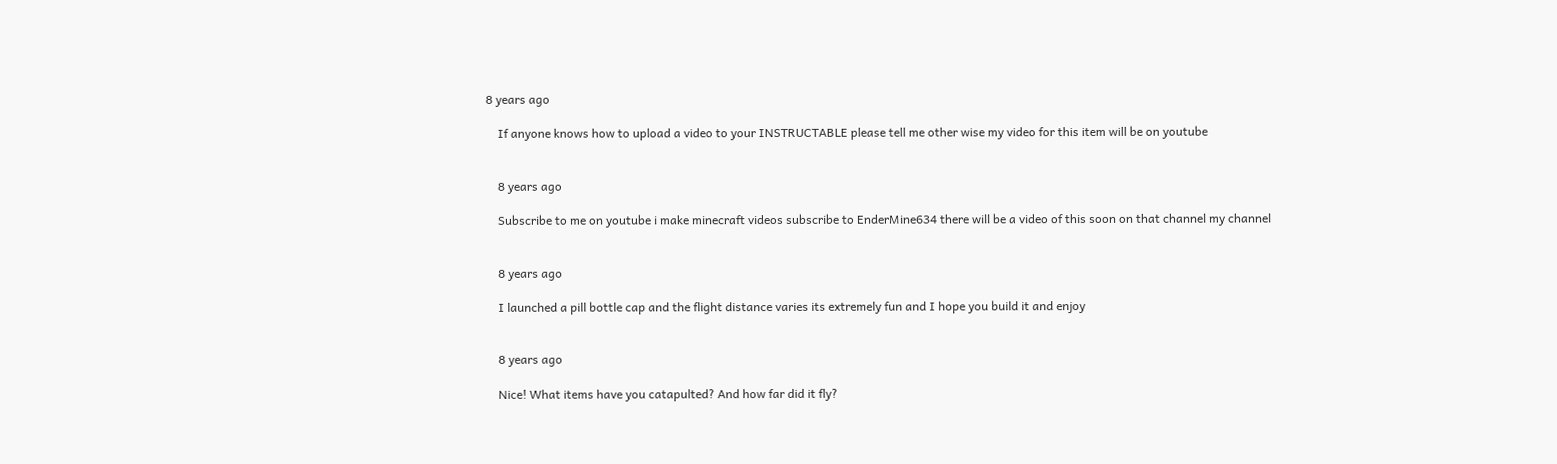8 years ago

    If anyone knows how to upload a video to your INSTRUCTABLE please tell me other wise my video for this item will be on youtube


    8 years ago

    Subscribe to me on youtube i make minecraft videos subscribe to EnderMine634 there will be a video of this soon on that channel my channel


    8 years ago

    I launched a pill bottle cap and the flight distance varies its extremely fun and I hope you build it and enjoy


    8 years ago

    Nice! What items have you catapulted? And how far did it fly?